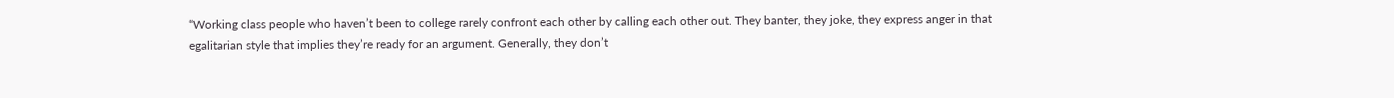“Working class people who haven’t been to college rarely confront each other by calling each other out. They banter, they joke, they express anger in that egalitarian style that implies they’re ready for an argument. Generally, they don’t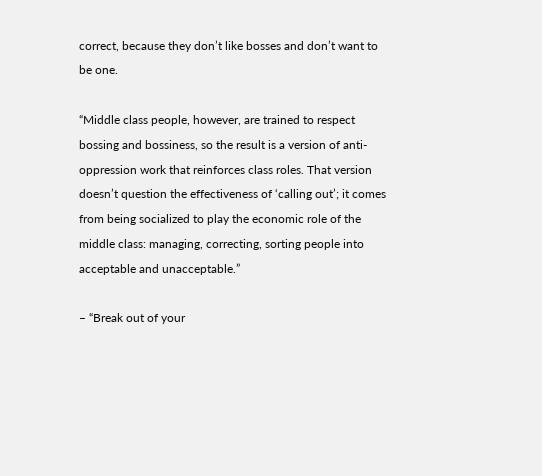correct, because they don’t like bosses and don’t want to be one.

“Middle class people, however, are trained to respect bossing and bossiness, so the result is a version of anti-oppression work that reinforces class roles. That version doesn’t question the effectiveness of ‘calling out’; it comes from being socialized to play the economic role of the middle class: managing, correcting, sorting people into acceptable and unacceptable.”

– “Break out of your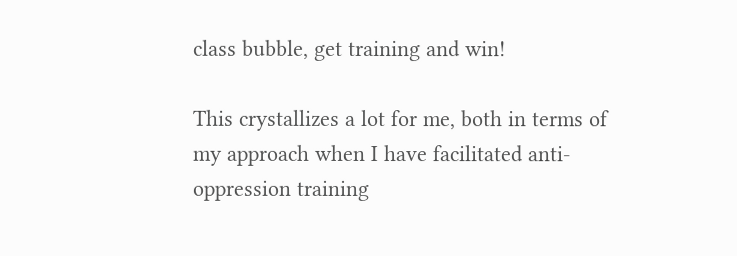class bubble, get training and win!

This crystallizes a lot for me, both in terms of my approach when I have facilitated anti-oppression training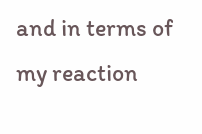and in terms of my reaction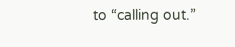to “calling out.”